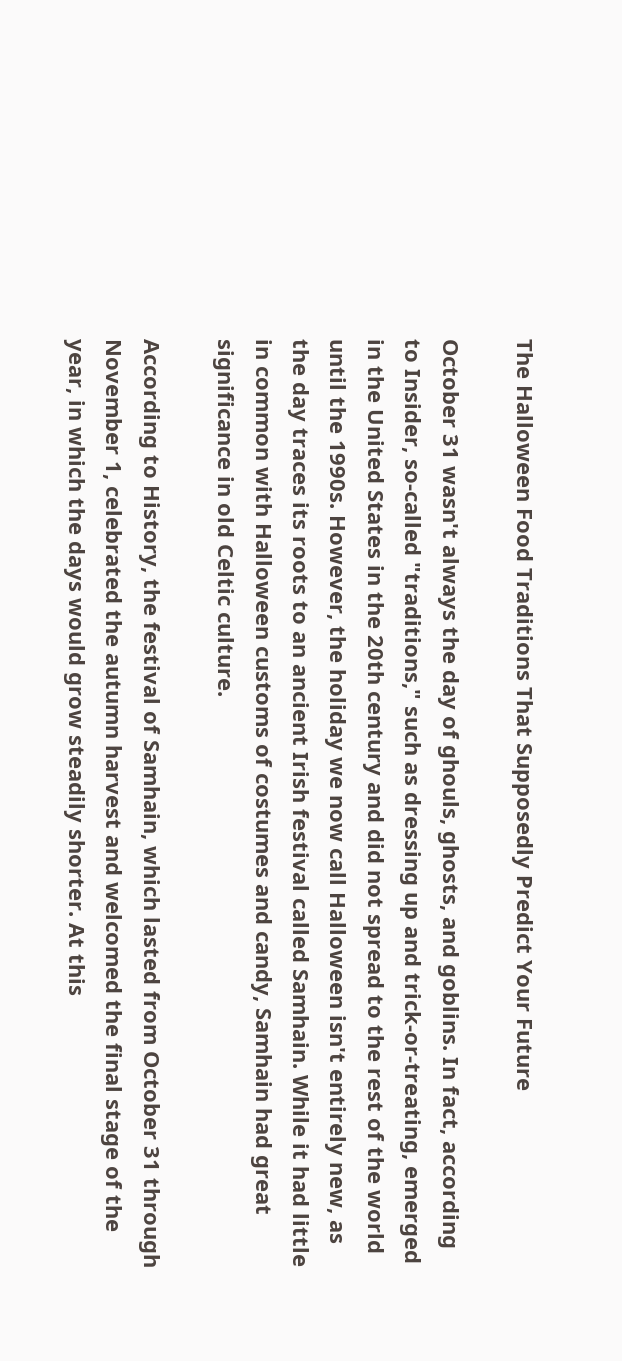The Halloween Food Traditions That Supposedly Predict Your Future

October 31 wasn't always the day of ghouls, ghosts, and goblins. In fact, according to Insider, so-called "traditions," such as dressing up and trick-or-treating, emerged in the United States in the 20th century and did not spread to the rest of the world until the 1990s. However, the holiday we now call Halloween isn't entirely new, as the day traces its roots to an ancient Irish festival called Samhain. While it had little in common with Halloween customs of costumes and candy, Samhain had great significance in old Celtic culture.

According to History, the festival of Samhain, which lasted from October 31 through November 1, celebrated the autumn harvest and welcomed the final stage of the year, in which the days would grow steadily shorter. At this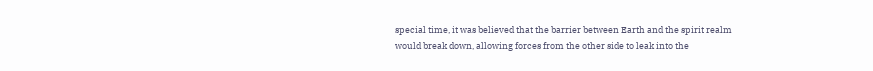special time, it was believed that the barrier between Earth and the spirit realm would break down, allowing forces from the other side to leak into the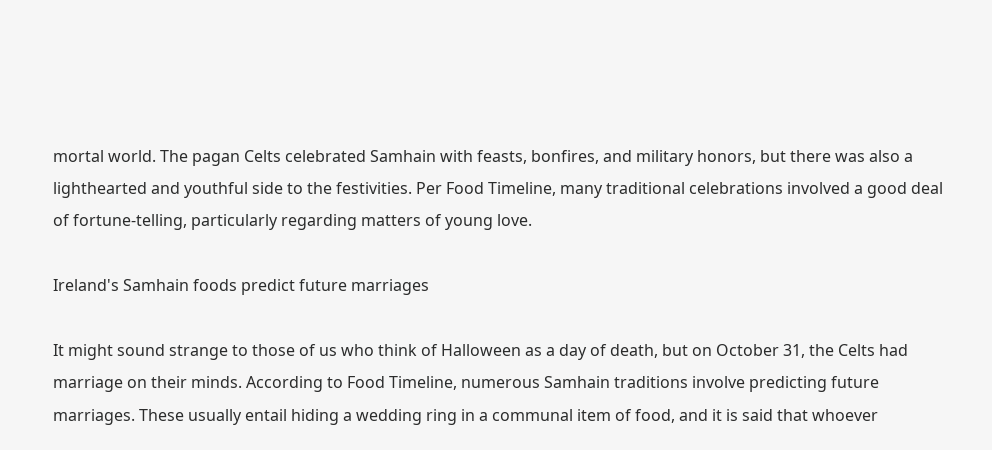mortal world. The pagan Celts celebrated Samhain with feasts, bonfires, and military honors, but there was also a lighthearted and youthful side to the festivities. Per Food Timeline, many traditional celebrations involved a good deal of fortune-telling, particularly regarding matters of young love.

Ireland's Samhain foods predict future marriages

It might sound strange to those of us who think of Halloween as a day of death, but on October 31, the Celts had marriage on their minds. According to Food Timeline, numerous Samhain traditions involve predicting future marriages. These usually entail hiding a wedding ring in a communal item of food, and it is said that whoever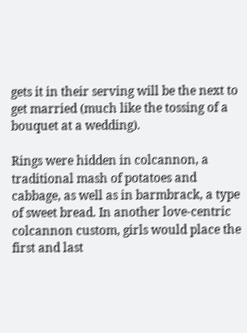gets it in their serving will be the next to get married (much like the tossing of a bouquet at a wedding).

Rings were hidden in colcannon, a traditional mash of potatoes and cabbage, as well as in barmbrack, a type of sweet bread. In another love-centric colcannon custom, girls would place the first and last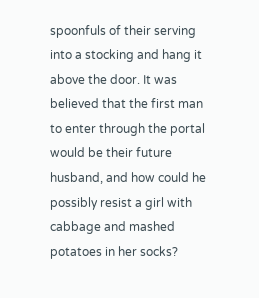spoonfuls of their serving into a stocking and hang it above the door. It was believed that the first man to enter through the portal would be their future husband, and how could he possibly resist a girl with cabbage and mashed potatoes in her socks?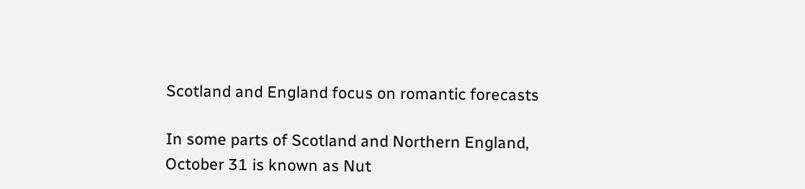Scotland and England focus on romantic forecasts

In some parts of Scotland and Northern England, October 31 is known as Nut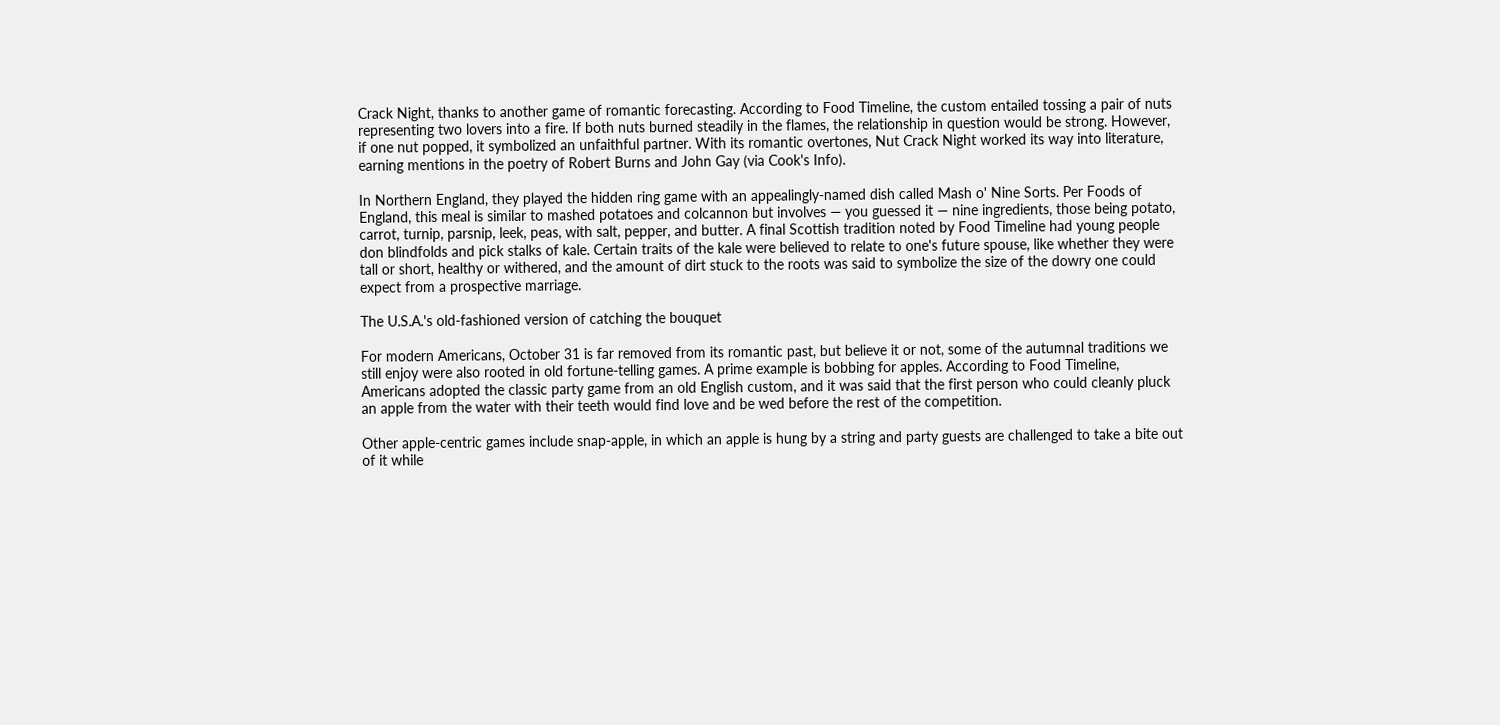Crack Night, thanks to another game of romantic forecasting. According to Food Timeline, the custom entailed tossing a pair of nuts representing two lovers into a fire. If both nuts burned steadily in the flames, the relationship in question would be strong. However, if one nut popped, it symbolized an unfaithful partner. With its romantic overtones, Nut Crack Night worked its way into literature, earning mentions in the poetry of Robert Burns and John Gay (via Cook's Info).

In Northern England, they played the hidden ring game with an appealingly-named dish called Mash o' Nine Sorts. Per Foods of England, this meal is similar to mashed potatoes and colcannon but involves — you guessed it — nine ingredients, those being potato, carrot, turnip, parsnip, leek, peas, with salt, pepper, and butter. A final Scottish tradition noted by Food Timeline had young people don blindfolds and pick stalks of kale. Certain traits of the kale were believed to relate to one's future spouse, like whether they were tall or short, healthy or withered, and the amount of dirt stuck to the roots was said to symbolize the size of the dowry one could expect from a prospective marriage.

The U.S.A.'s old-fashioned version of catching the bouquet

For modern Americans, October 31 is far removed from its romantic past, but believe it or not, some of the autumnal traditions we still enjoy were also rooted in old fortune-telling games. A prime example is bobbing for apples. According to Food Timeline, Americans adopted the classic party game from an old English custom, and it was said that the first person who could cleanly pluck an apple from the water with their teeth would find love and be wed before the rest of the competition.

Other apple-centric games include snap-apple, in which an apple is hung by a string and party guests are challenged to take a bite out of it while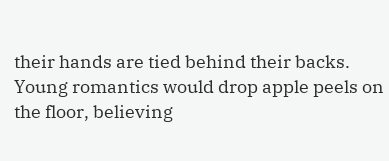their hands are tied behind their backs. Young romantics would drop apple peels on the floor, believing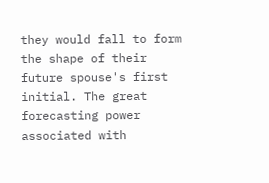they would fall to form the shape of their future spouse's first initial. The great forecasting power associated with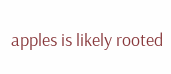apples is likely rooted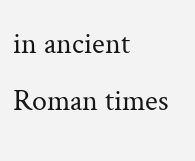in ancient Roman times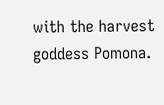with the harvest goddess Pomona.